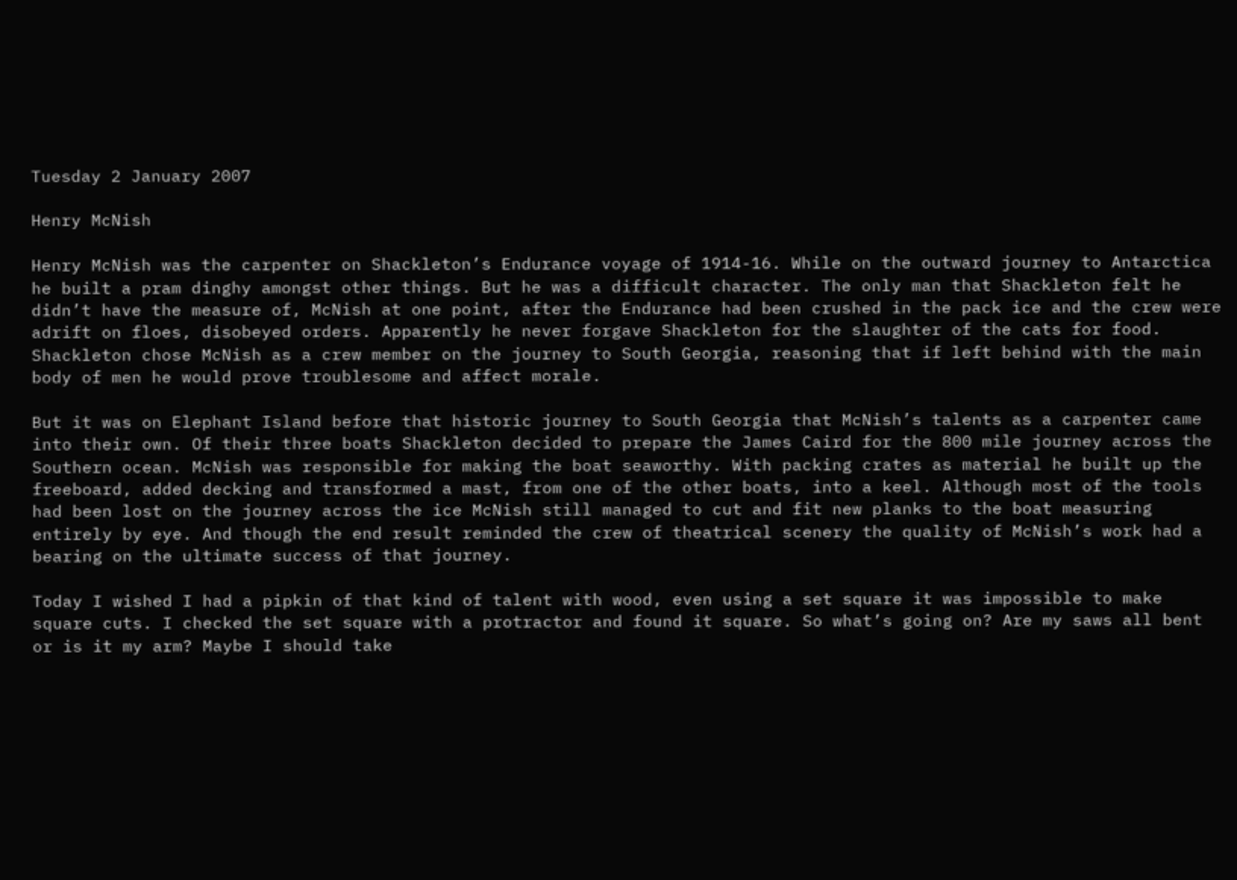Tuesday 2 January 2007

Henry McNish

Henry McNish was the carpenter on Shackleton’s Endurance voyage of 1914-16. While on the outward journey to Antarctica he built a pram dinghy amongst other things. But he was a difficult character. The only man that Shackleton felt he didn’t have the measure of, McNish at one point, after the Endurance had been crushed in the pack ice and the crew were adrift on floes, disobeyed orders. Apparently he never forgave Shackleton for the slaughter of the cats for food. Shackleton chose McNish as a crew member on the journey to South Georgia, reasoning that if left behind with the main body of men he would prove troublesome and affect morale.

But it was on Elephant Island before that historic journey to South Georgia that McNish’s talents as a carpenter came into their own. Of their three boats Shackleton decided to prepare the James Caird for the 800 mile journey across the Southern ocean. McNish was responsible for making the boat seaworthy. With packing crates as material he built up the freeboard, added decking and transformed a mast, from one of the other boats, into a keel. Although most of the tools had been lost on the journey across the ice McNish still managed to cut and fit new planks to the boat measuring entirely by eye. And though the end result reminded the crew of theatrical scenery the quality of McNish’s work had a bearing on the ultimate success of that journey.

Today I wished I had a pipkin of that kind of talent with wood, even using a set square it was impossible to make square cuts. I checked the set square with a protractor and found it square. So what’s going on? Are my saws all bent or is it my arm? Maybe I should take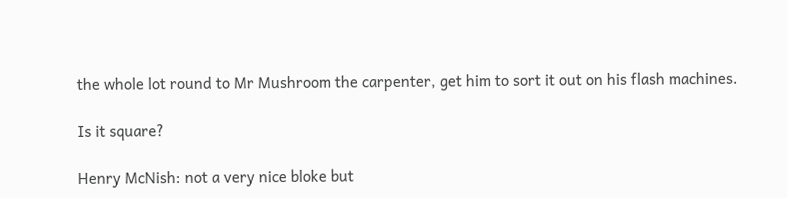the whole lot round to Mr Mushroom the carpenter, get him to sort it out on his flash machines.

Is it square?

Henry McNish: not a very nice bloke but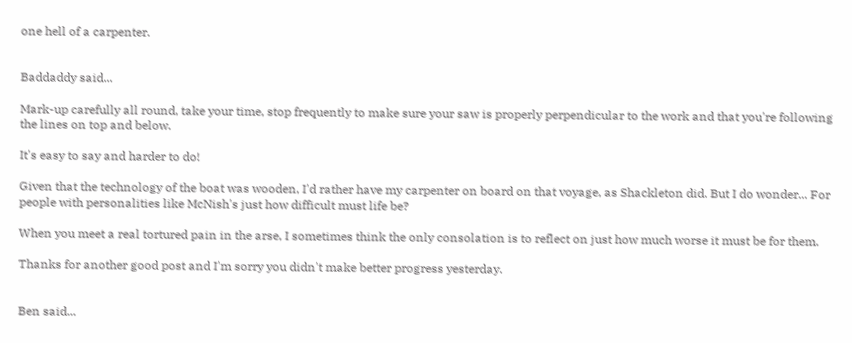one hell of a carpenter.


Baddaddy said...

Mark-up carefully all round, take your time, stop frequently to make sure your saw is properly perpendicular to the work and that you're following the lines on top and below.

It's easy to say and harder to do!

Given that the technology of the boat was wooden, I'd rather have my carpenter on board on that voyage, as Shackleton did. But I do wonder... For people with personalities like McNish's just how difficult must life be?

When you meet a real tortured pain in the arse, I sometimes think the only consolation is to reflect on just how much worse it must be for them.

Thanks for another good post and I'm sorry you didn't make better progress yesterday.


Ben said...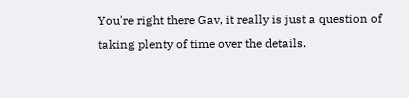You're right there Gav, it really is just a question of taking plenty of time over the details.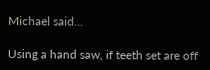Michael said...

Using a hand saw, if teeth set are off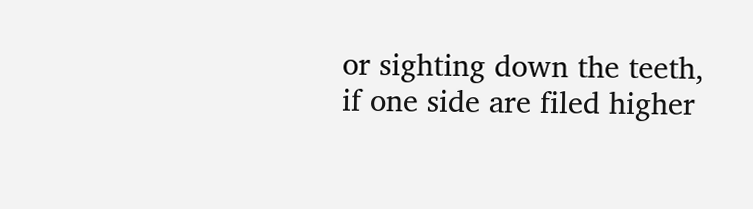or sighting down the teeth, if one side are filed higher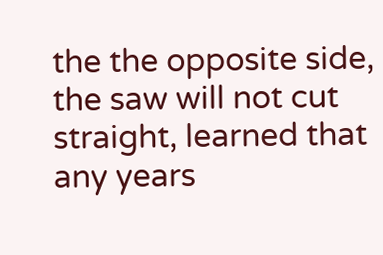the the opposite side, the saw will not cut straight, learned that any years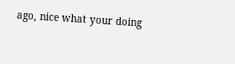ago, nice what your doing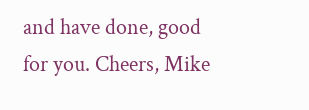and have done, good for you. Cheers, Mike